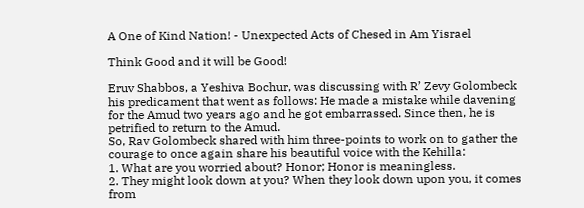A One of Kind Nation! - Unexpected Acts of Chesed in Am Yisrael

Think Good and it will be Good!

Eruv Shabbos, a Yeshiva Bochur, was discussing with R’ Zevy Golombeck his predicament that went as follows: He made a mistake while davening for the Amud two years ago and he got embarrassed. Since then, he is petrified to return to the Amud.
So, Rav Golombeck shared with him three-points to work on to gather the courage to once again share his beautiful voice with the Kehilla:
1. What are you worried about? Honor; Honor is meaningless.
2. They might look down at you? When they look down upon you, it comes from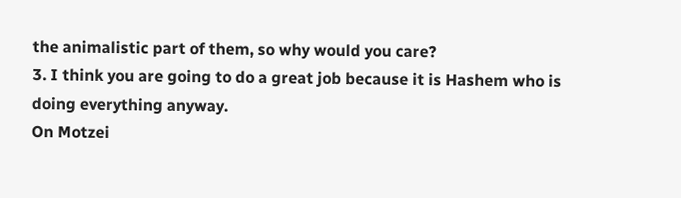the animalistic part of them, so why would you care?
3. I think you are going to do a great job because it is Hashem who is doing everything anyway.
On Motzei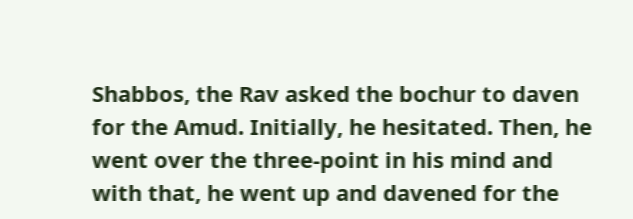Shabbos, the Rav asked the bochur to daven for the Amud. Initially, he hesitated. Then, he went over the three-point in his mind and with that, he went up and davened for the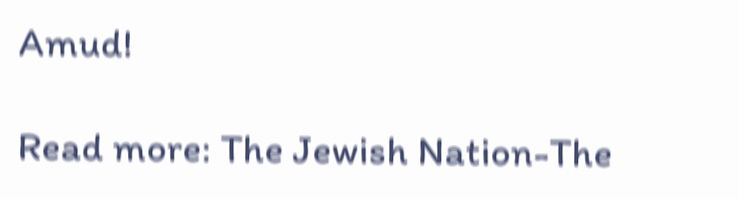Amud!

Read more: The Jewish Nation-The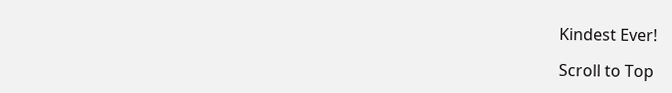Kindest Ever!

Scroll to Top